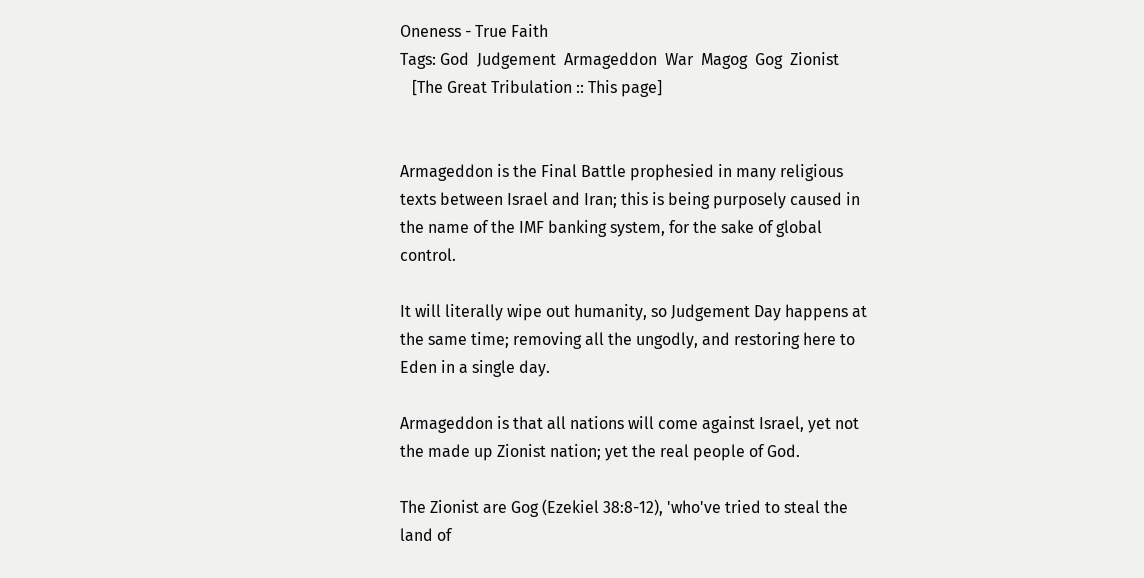Oneness - True Faith
Tags: God  Judgement  Armageddon  War  Magog  Gog  Zionist
   [The Great Tribulation :: This page]


Armageddon is the Final Battle prophesied in many religious texts between Israel and Iran; this is being purposely caused in the name of the IMF banking system, for the sake of global control.

It will literally wipe out humanity, so Judgement Day happens at the same time; removing all the ungodly, and restoring here to Eden in a single day.

Armageddon is that all nations will come against Israel, yet not the made up Zionist nation; yet the real people of God.

The Zionist are Gog (Ezekiel 38:8-12), 'who've tried to steal the land of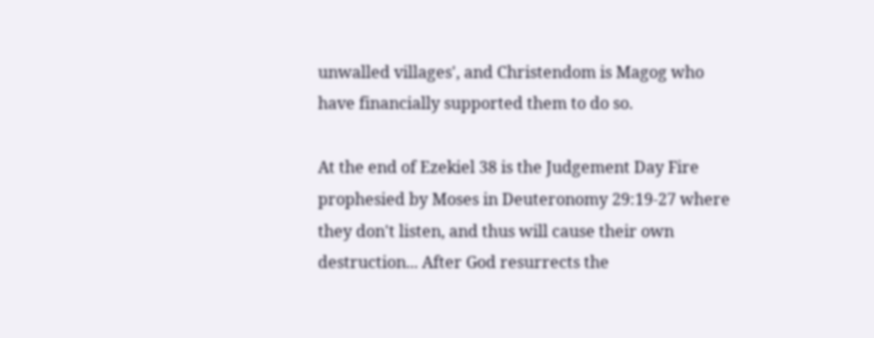unwalled villages', and Christendom is Magog who have financially supported them to do so.

At the end of Ezekiel 38 is the Judgement Day Fire prophesied by Moses in Deuteronomy 29:19-27 where they don't listen, and thus will cause their own destruction... After God resurrects the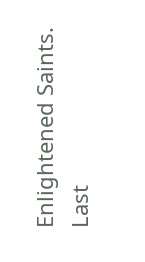Enlightened Saints.
Last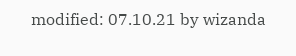modified: 07.10.21 by wizanda